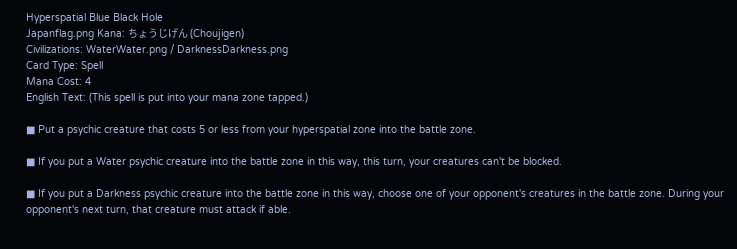Hyperspatial Blue Black Hole
Japanflag.png Kana: ちょうじげん (Choujigen)
Civilizations: WaterWater.png / DarknessDarkness.png
Card Type: Spell
Mana Cost: 4
English Text: (This spell is put into your mana zone tapped.)

■ Put a psychic creature that costs 5 or less from your hyperspatial zone into the battle zone.

■ If you put a Water psychic creature into the battle zone in this way, this turn, your creatures can't be blocked.

■ If you put a Darkness psychic creature into the battle zone in this way, choose one of your opponent's creatures in the battle zone. During your opponent's next turn, that creature must attack if able.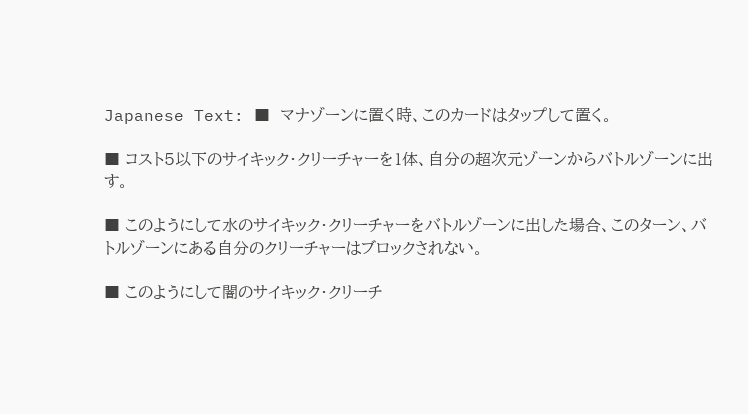Japanese Text: ■ マナゾーンに置く時、このカードはタップして置く。

■ コスト5以下のサイキック・クリーチャーを1体、自分の超次元ゾーンからバトルゾーンに出す。

■ このようにして水のサイキック・クリーチャーをバトルゾーンに出した場合、このターン、バトルゾーンにある自分のクリーチャーはブロックされない。

■ このようにして闇のサイキック・クリーチ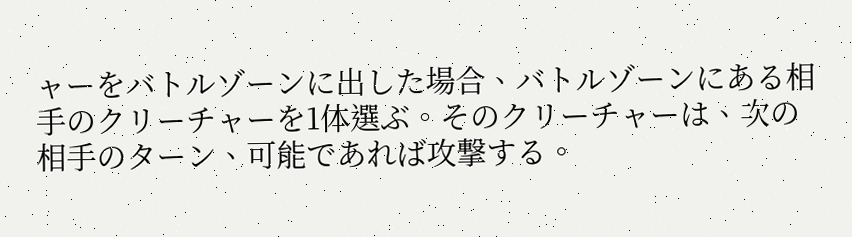ャーをバトルゾーンに出した場合、バトルゾーンにある相手のクリーチャーを1体選ぶ。そのクリーチャーは、次の相手のターン、可能であれば攻撃する。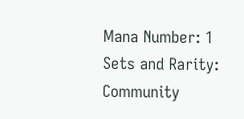Mana Number: 1
Sets and Rarity:
Community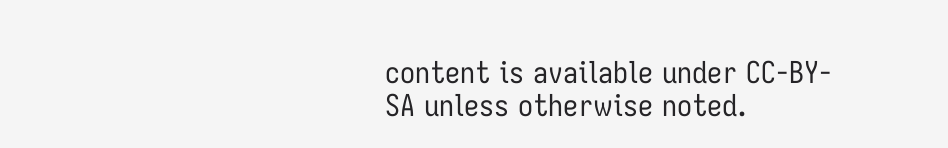content is available under CC-BY-SA unless otherwise noted.